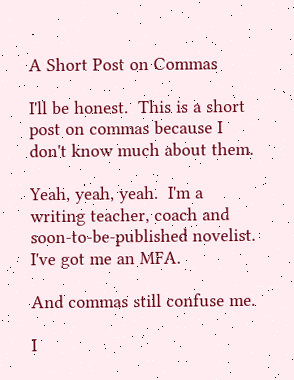A Short Post on Commas

I'll be honest.  This is a short post on commas because I don't know much about them.

Yeah, yeah, yeah.  I'm a writing teacher, coach and soon-to-be-published novelist.  I've got me an MFA.

And commas still confuse me.

I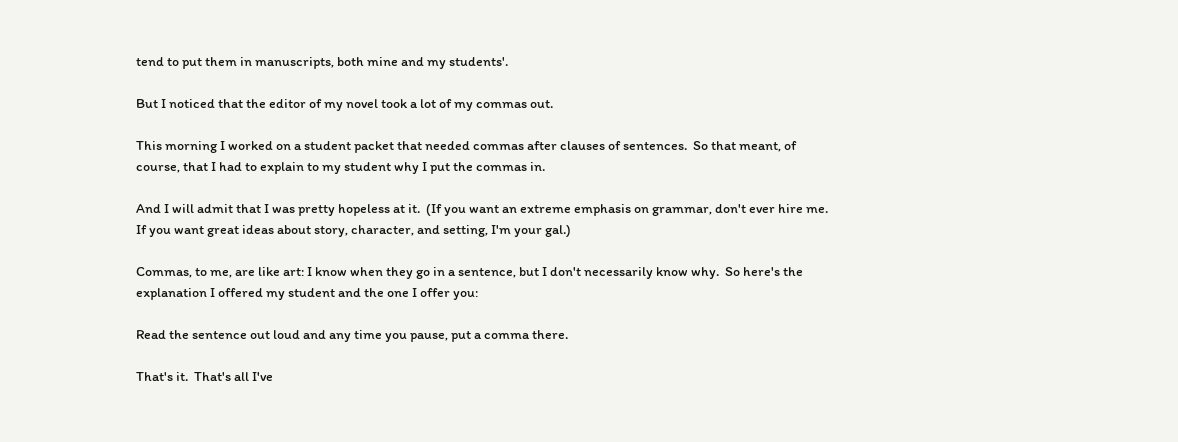tend to put them in manuscripts, both mine and my students'.

But I noticed that the editor of my novel took a lot of my commas out.

This morning I worked on a student packet that needed commas after clauses of sentences.  So that meant, of course, that I had to explain to my student why I put the commas in.

And I will admit that I was pretty hopeless at it.  (If you want an extreme emphasis on grammar, don't ever hire me.  If you want great ideas about story, character, and setting, I'm your gal.)

Commas, to me, are like art: I know when they go in a sentence, but I don't necessarily know why.  So here's the explanation I offered my student and the one I offer you:

Read the sentence out loud and any time you pause, put a comma there.

That's it.  That's all I've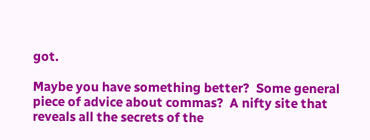got.

Maybe you have something better?  Some general piece of advice about commas?  A nifty site that reveals all the secrets of the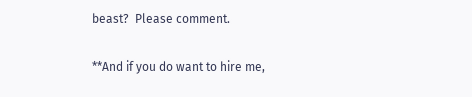beast?  Please comment.

**And if you do want to hire me,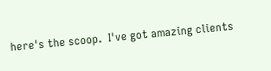here's the scoop.  I've got amazing clients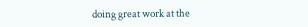doing great work at the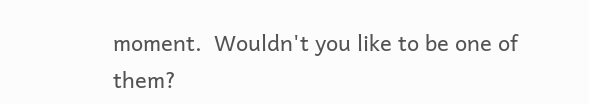moment.  Wouldn't you like to be one of them?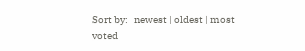Sort by:   newest | oldest | most voted